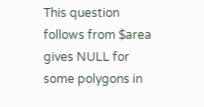This question follows from $area gives NULL for some polygons in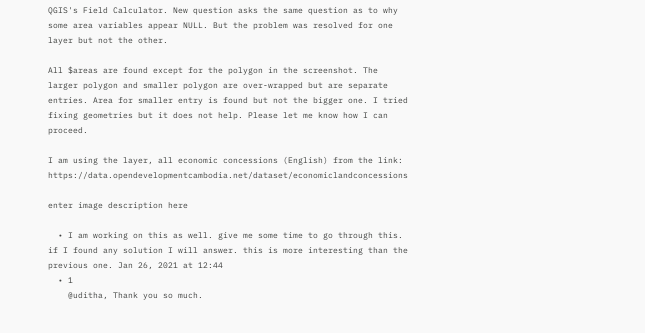QGIS's Field Calculator. New question asks the same question as to why some area variables appear NULL. But the problem was resolved for one layer but not the other.

All $areas are found except for the polygon in the screenshot. The larger polygon and smaller polygon are over-wrapped but are separate entries. Area for smaller entry is found but not the bigger one. I tried fixing geometries but it does not help. Please let me know how I can proceed.

I am using the layer, all economic concessions (English) from the link: https://data.opendevelopmentcambodia.net/dataset/economiclandconcessions

enter image description here

  • I am working on this as well. give me some time to go through this. if I found any solution I will answer. this is more interesting than the previous one. Jan 26, 2021 at 12:44
  • 1
    @uditha, Thank you so much.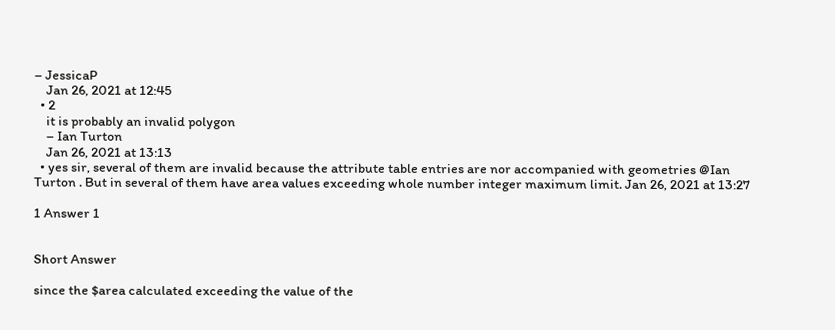– JessicaP
    Jan 26, 2021 at 12:45
  • 2
    it is probably an invalid polygon
    – Ian Turton
    Jan 26, 2021 at 13:13
  • yes sir, several of them are invalid because the attribute table entries are nor accompanied with geometries @Ian Turton . But in several of them have area values exceeding whole number integer maximum limit. Jan 26, 2021 at 13:27

1 Answer 1


Short Answer

since the $area calculated exceeding the value of the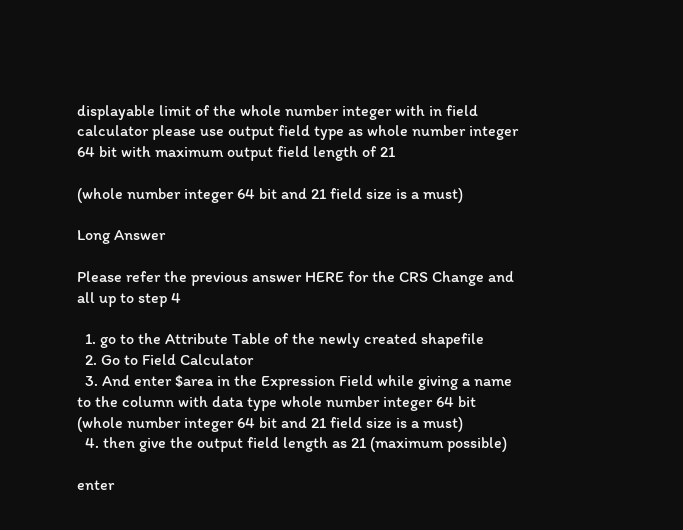displayable limit of the whole number integer with in field calculator please use output field type as whole number integer 64 bit with maximum output field length of 21

(whole number integer 64 bit and 21 field size is a must)

Long Answer

Please refer the previous answer HERE for the CRS Change and all up to step 4

  1. go to the Attribute Table of the newly created shapefile
  2. Go to Field Calculator
  3. And enter $area in the Expression Field while giving a name to the column with data type whole number integer 64 bit (whole number integer 64 bit and 21 field size is a must)
  4. then give the output field length as 21 (maximum possible)

enter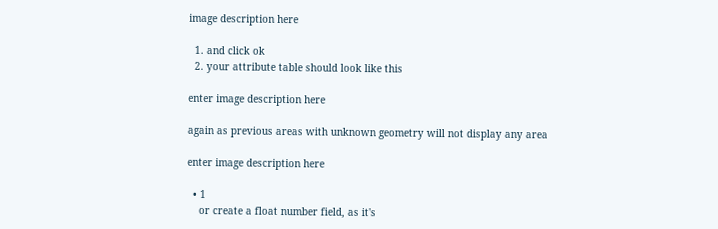image description here

  1. and click ok
  2. your attribute table should look like this

enter image description here

again as previous areas with unknown geometry will not display any area

enter image description here

  • 1
    or create a float number field, as it's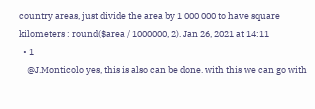country areas, just divide the area by 1 000 000 to have square kilometers : round($area / 1000000, 2). Jan 26, 2021 at 14:11
  • 1
    @J.Monticolo yes, this is also can be done. with this we can go with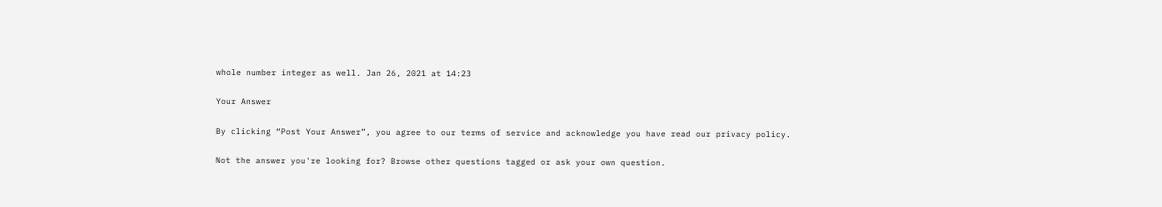whole number integer as well. Jan 26, 2021 at 14:23

Your Answer

By clicking “Post Your Answer”, you agree to our terms of service and acknowledge you have read our privacy policy.

Not the answer you're looking for? Browse other questions tagged or ask your own question.